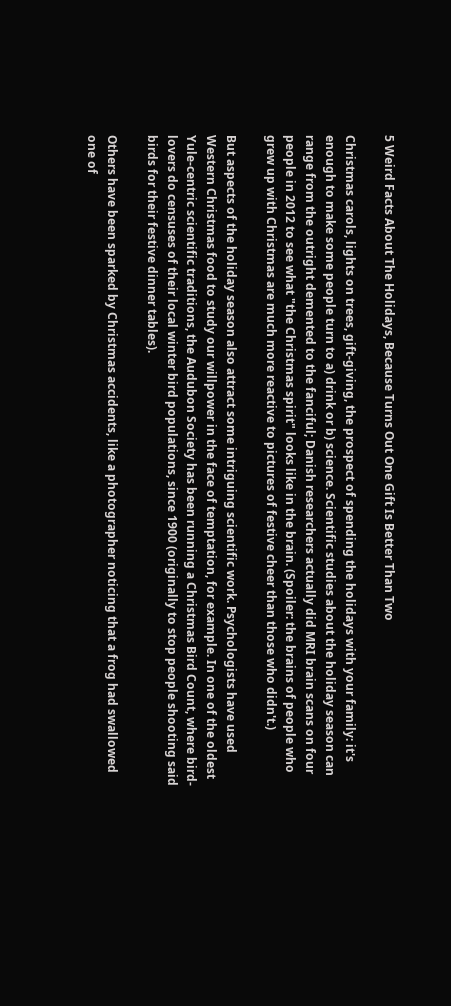5 Weird Facts About The Holidays, Because Turns Out One Gift Is Better Than Two

Christmas carols, lights on trees, gift-giving, the prospect of spending the holidays with your family: it's enough to make some people turn to a) drink or b) science. Scientific studies about the holiday season can range from the outright demented to the fanciful; Danish researchers actually did MRI brain scans on four people in 2012 to see what "the Christmas spirit" looks like in the brain. (Spoiler: the brains of people who grew up with Christmas are much more reactive to pictures of festive cheer than those who didn't.)

But aspects of the holiday season also attract some intriguing scientific work. Psychologists have used Western Christmas food to study our willpower in the face of temptation, for example. In one of the oldest Yule-centric scientific traditions, the Audubon Society has been running a Christmas Bird Count, where bird-lovers do censuses of their local winter bird populations, since 1900 (originally to stop people shooting said birds for their festive dinner tables).

Others have been sparked by Christmas accidents, like a photographer noticing that a frog had swallowed one of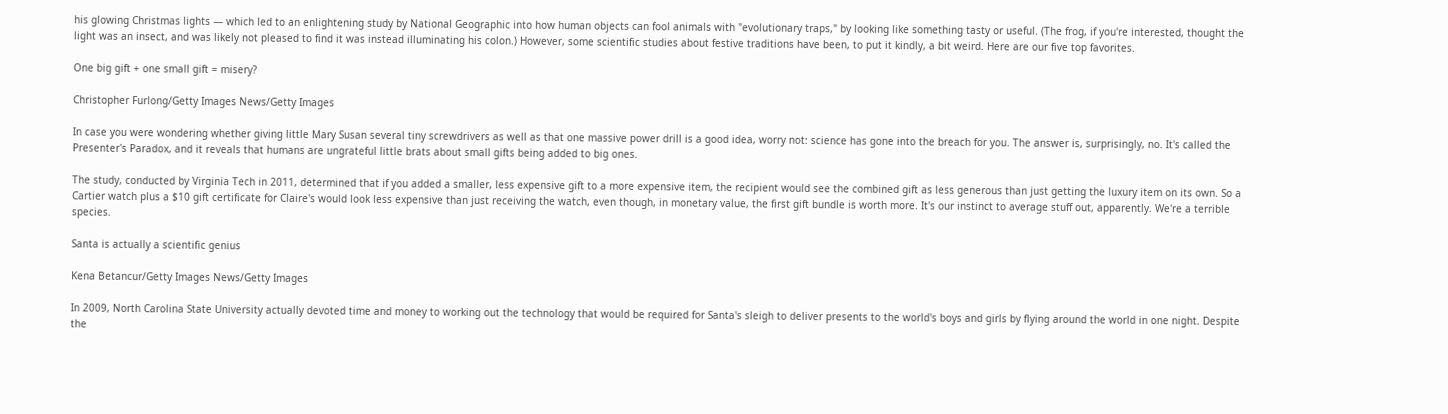his glowing Christmas lights — which led to an enlightening study by National Geographic into how human objects can fool animals with "evolutionary traps," by looking like something tasty or useful. (The frog, if you're interested, thought the light was an insect, and was likely not pleased to find it was instead illuminating his colon.) However, some scientific studies about festive traditions have been, to put it kindly, a bit weird. Here are our five top favorites.

One big gift + one small gift = misery?

Christopher Furlong/Getty Images News/Getty Images

In case you were wondering whether giving little Mary Susan several tiny screwdrivers as well as that one massive power drill is a good idea, worry not: science has gone into the breach for you. The answer is, surprisingly, no. It's called the Presenter's Paradox, and it reveals that humans are ungrateful little brats about small gifts being added to big ones.

The study, conducted by Virginia Tech in 2011, determined that if you added a smaller, less expensive gift to a more expensive item, the recipient would see the combined gift as less generous than just getting the luxury item on its own. So a Cartier watch plus a $10 gift certificate for Claire's would look less expensive than just receiving the watch, even though, in monetary value, the first gift bundle is worth more. It's our instinct to average stuff out, apparently. We're a terrible species.

Santa is actually a scientific genius

Kena Betancur/Getty Images News/Getty Images

In 2009, North Carolina State University actually devoted time and money to working out the technology that would be required for Santa's sleigh to deliver presents to the world's boys and girls by flying around the world in one night. Despite the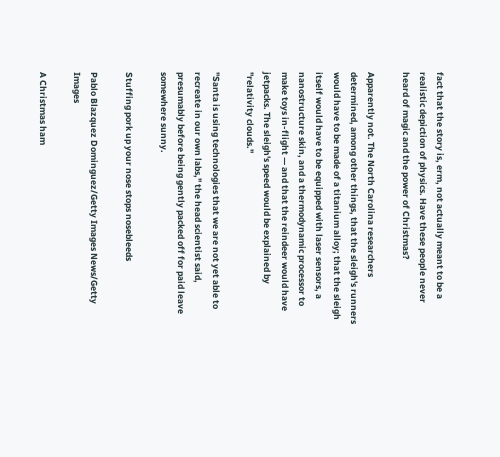fact that the story is, erm, not actually meant to be a realistic depiction of physics. Have these people never heard of magic and the power of Christmas?

Apparently not. The North Carolina researchers determined, among other things, that the sleigh's runners would have to be made of a titanium alloy; that the sleigh itself would have to be equipped with laser sensors, a nanostructure skin, and a thermodynamic processor to make toys in-flight — and that the reindeer would have jetpacks. The sleigh's speed would be explained by "relativity clouds."

"Santa is using technologies that we are not yet able to recreate in our own labs," the head scientist said, presumably before being gently packed off for paid leave somewhere sunny.

Stuffing pork up your nose stops nosebleeds

Pablo Blazquez Dominguez/Getty Images News/Getty Images

A Christmas ham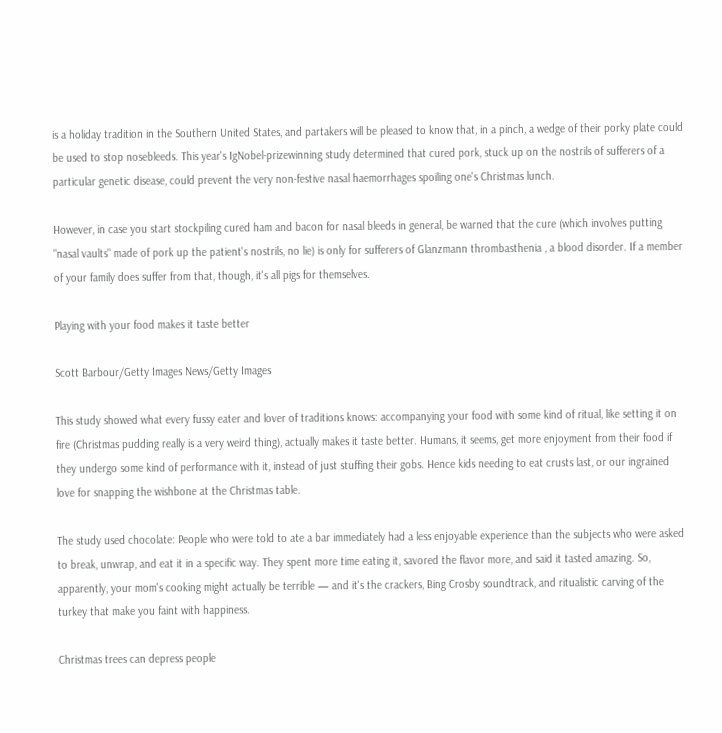is a holiday tradition in the Southern United States, and partakers will be pleased to know that, in a pinch, a wedge of their porky plate could be used to stop nosebleeds. This year's IgNobel-prizewinning study determined that cured pork, stuck up on the nostrils of sufferers of a particular genetic disease, could prevent the very non-festive nasal haemorrhages spoiling one's Christmas lunch.

However, in case you start stockpiling cured ham and bacon for nasal bleeds in general, be warned that the cure (which involves putting "nasal vaults" made of pork up the patient's nostrils, no lie) is only for sufferers of Glanzmann thrombasthenia , a blood disorder. If a member of your family does suffer from that, though, it's all pigs for themselves.

Playing with your food makes it taste better

Scott Barbour/Getty Images News/Getty Images

This study showed what every fussy eater and lover of traditions knows: accompanying your food with some kind of ritual, like setting it on fire (Christmas pudding really is a very weird thing), actually makes it taste better. Humans, it seems, get more enjoyment from their food if they undergo some kind of performance with it, instead of just stuffing their gobs. Hence kids needing to eat crusts last, or our ingrained love for snapping the wishbone at the Christmas table.

The study used chocolate: People who were told to ate a bar immediately had a less enjoyable experience than the subjects who were asked to break, unwrap, and eat it in a specific way. They spent more time eating it, savored the flavor more, and said it tasted amazing. So, apparently, your mom's cooking might actually be terrible — and it's the crackers, Bing Crosby soundtrack, and ritualistic carving of the turkey that make you faint with happiness.

Christmas trees can depress people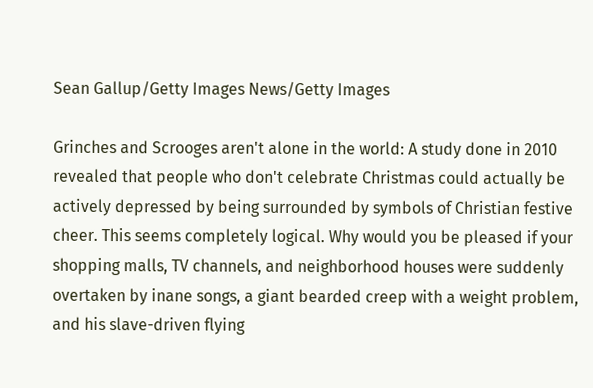Sean Gallup/Getty Images News/Getty Images

Grinches and Scrooges aren't alone in the world: A study done in 2010 revealed that people who don't celebrate Christmas could actually be actively depressed by being surrounded by symbols of Christian festive cheer. This seems completely logical. Why would you be pleased if your shopping malls, TV channels, and neighborhood houses were suddenly overtaken by inane songs, a giant bearded creep with a weight problem, and his slave-driven flying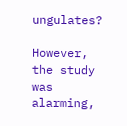ungulates?

However, the study was alarming,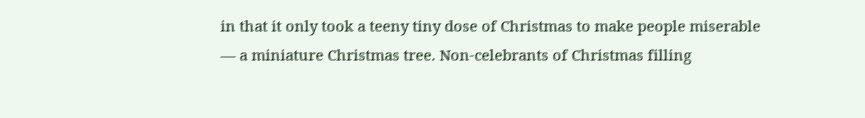in that it only took a teeny tiny dose of Christmas to make people miserable — a miniature Christmas tree. Non-celebrants of Christmas filling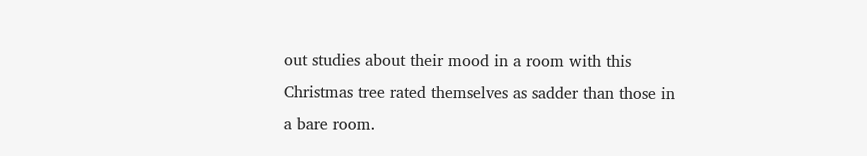out studies about their mood in a room with this Christmas tree rated themselves as sadder than those in a bare room.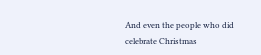And even the people who did celebrate Christmas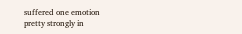suffered one emotion pretty strongly in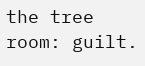the tree room: guilt.